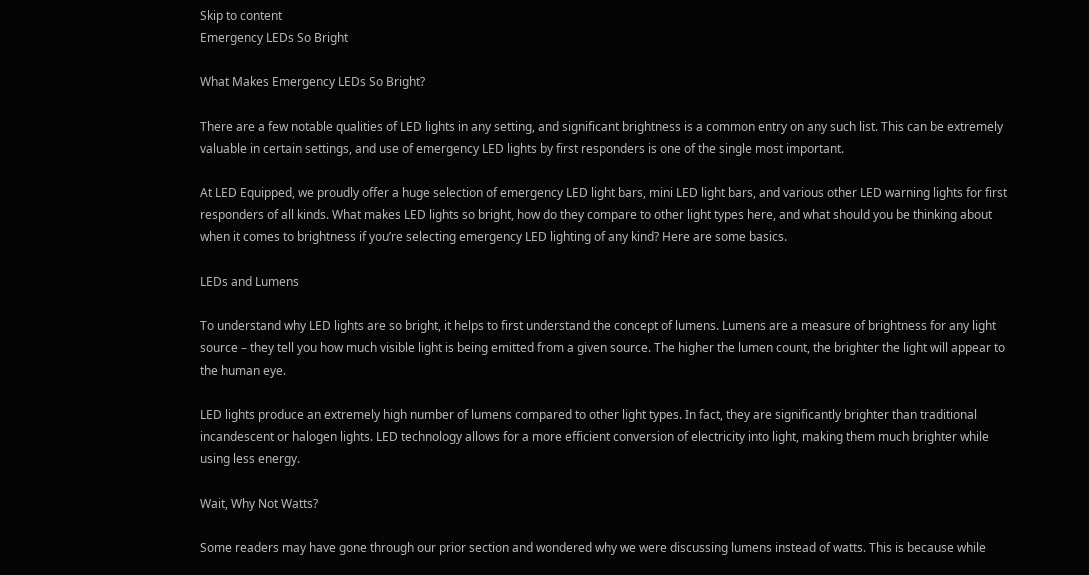Skip to content
Emergency LEDs So Bright

What Makes Emergency LEDs So Bright?

There are a few notable qualities of LED lights in any setting, and significant brightness is a common entry on any such list. This can be extremely valuable in certain settings, and use of emergency LED lights by first responders is one of the single most important.

At LED Equipped, we proudly offer a huge selection of emergency LED light bars, mini LED light bars, and various other LED warning lights for first responders of all kinds. What makes LED lights so bright, how do they compare to other light types here, and what should you be thinking about when it comes to brightness if you’re selecting emergency LED lighting of any kind? Here are some basics.

LEDs and Lumens

To understand why LED lights are so bright, it helps to first understand the concept of lumens. Lumens are a measure of brightness for any light source – they tell you how much visible light is being emitted from a given source. The higher the lumen count, the brighter the light will appear to the human eye.

LED lights produce an extremely high number of lumens compared to other light types. In fact, they are significantly brighter than traditional incandescent or halogen lights. LED technology allows for a more efficient conversion of electricity into light, making them much brighter while using less energy.

Wait, Why Not Watts?

Some readers may have gone through our prior section and wondered why we were discussing lumens instead of watts. This is because while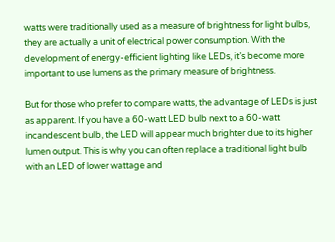watts were traditionally used as a measure of brightness for light bulbs, they are actually a unit of electrical power consumption. With the development of energy-efficient lighting like LEDs, it’s become more important to use lumens as the primary measure of brightness.

But for those who prefer to compare watts, the advantage of LEDs is just as apparent. If you have a 60-watt LED bulb next to a 60-watt incandescent bulb, the LED will appear much brighter due to its higher lumen output. This is why you can often replace a traditional light bulb with an LED of lower wattage and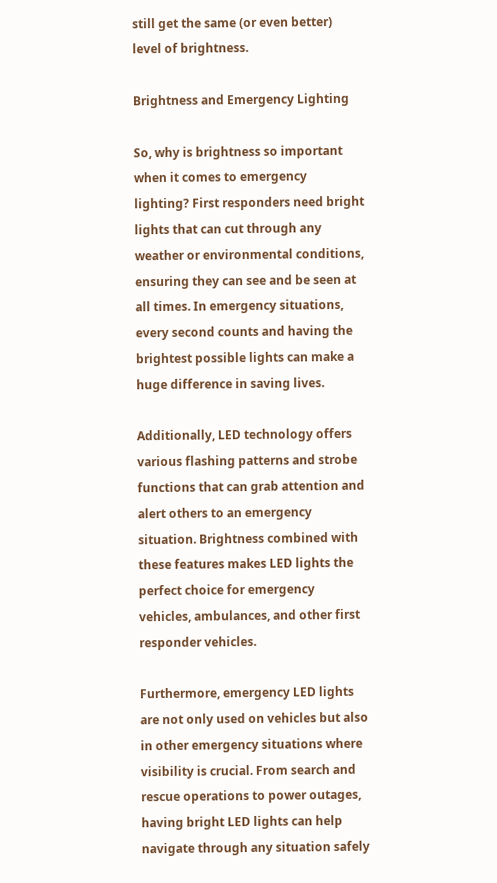still get the same (or even better) level of brightness.

Brightness and Emergency Lighting

So, why is brightness so important when it comes to emergency lighting? First responders need bright lights that can cut through any weather or environmental conditions, ensuring they can see and be seen at all times. In emergency situations, every second counts and having the brightest possible lights can make a huge difference in saving lives.

Additionally, LED technology offers various flashing patterns and strobe functions that can grab attention and alert others to an emergency situation. Brightness combined with these features makes LED lights the perfect choice for emergency vehicles, ambulances, and other first responder vehicles.

Furthermore, emergency LED lights are not only used on vehicles but also in other emergency situations where visibility is crucial. From search and rescue operations to power outages, having bright LED lights can help navigate through any situation safely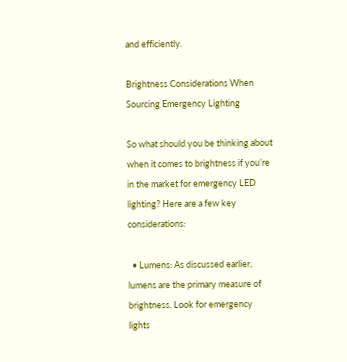and efficiently.

Brightness Considerations When Sourcing Emergency Lighting

So what should you be thinking about when it comes to brightness if you’re in the market for emergency LED lighting? Here are a few key considerations:

  • Lumens: As discussed earlier, lumens are the primary measure of brightness. Look for emergency lights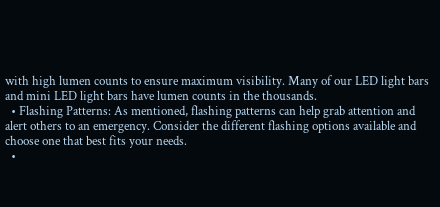with high lumen counts to ensure maximum visibility. Many of our LED light bars and mini LED light bars have lumen counts in the thousands.
  • Flashing Patterns: As mentioned, flashing patterns can help grab attention and alert others to an emergency. Consider the different flashing options available and choose one that best fits your needs.
  •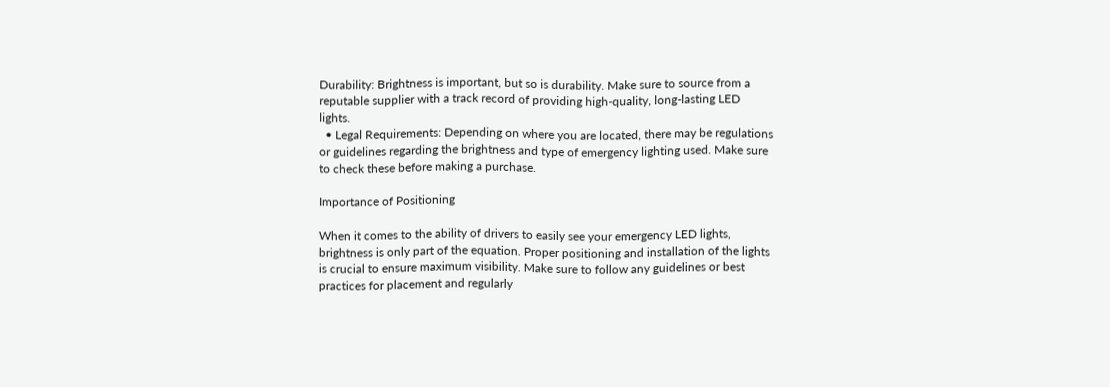Durability: Brightness is important, but so is durability. Make sure to source from a reputable supplier with a track record of providing high-quality, long-lasting LED lights.
  • Legal Requirements: Depending on where you are located, there may be regulations or guidelines regarding the brightness and type of emergency lighting used. Make sure to check these before making a purchase.

Importance of Positioning

When it comes to the ability of drivers to easily see your emergency LED lights, brightness is only part of the equation. Proper positioning and installation of the lights is crucial to ensure maximum visibility. Make sure to follow any guidelines or best practices for placement and regularly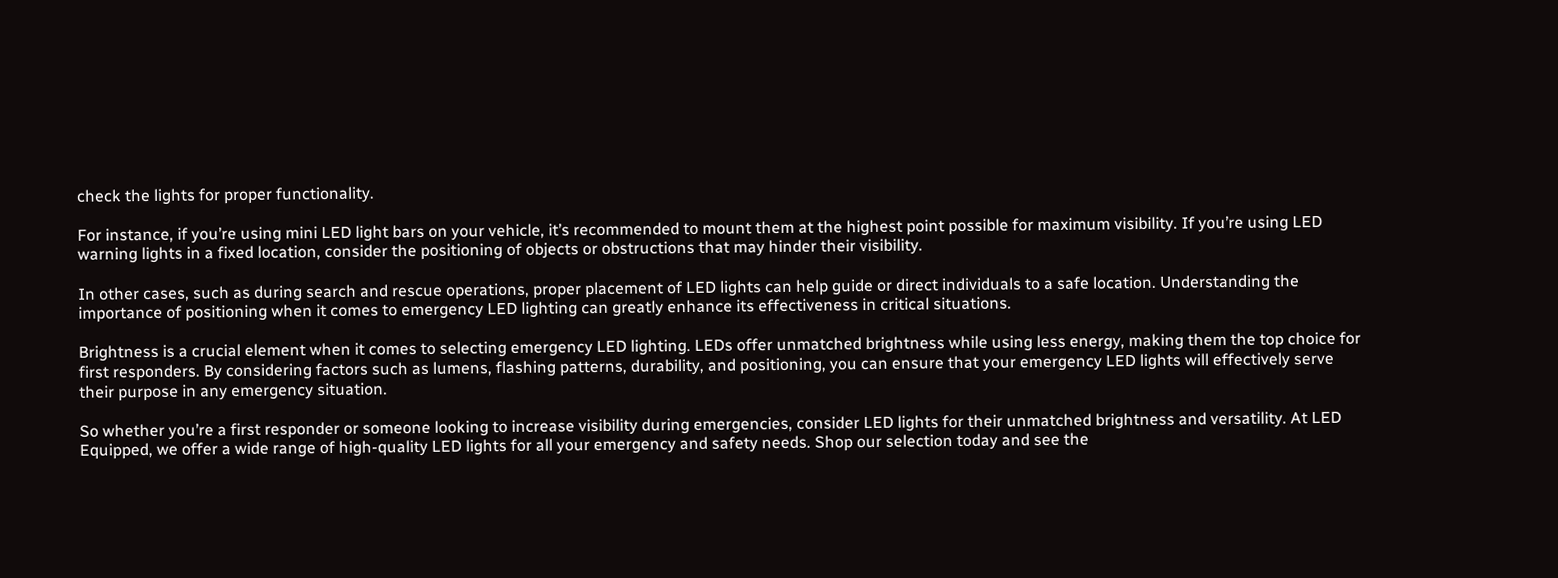check the lights for proper functionality.

For instance, if you’re using mini LED light bars on your vehicle, it’s recommended to mount them at the highest point possible for maximum visibility. If you’re using LED warning lights in a fixed location, consider the positioning of objects or obstructions that may hinder their visibility.

In other cases, such as during search and rescue operations, proper placement of LED lights can help guide or direct individuals to a safe location. Understanding the importance of positioning when it comes to emergency LED lighting can greatly enhance its effectiveness in critical situations.

Brightness is a crucial element when it comes to selecting emergency LED lighting. LEDs offer unmatched brightness while using less energy, making them the top choice for first responders. By considering factors such as lumens, flashing patterns, durability, and positioning, you can ensure that your emergency LED lights will effectively serve their purpose in any emergency situation.

So whether you’re a first responder or someone looking to increase visibility during emergencies, consider LED lights for their unmatched brightness and versatility. At LED Equipped, we offer a wide range of high-quality LED lights for all your emergency and safety needs. Shop our selection today and see the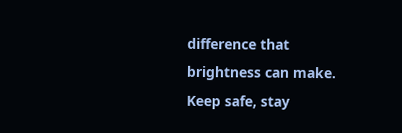difference that brightness can make. Keep safe, stay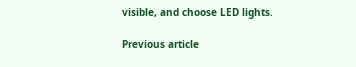visible, and choose LED lights.

Previous article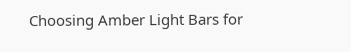Choosing Amber Light Bars for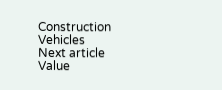Construction Vehicles
Next article Value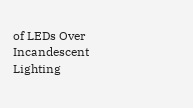of LEDs Over Incandescent Lighting